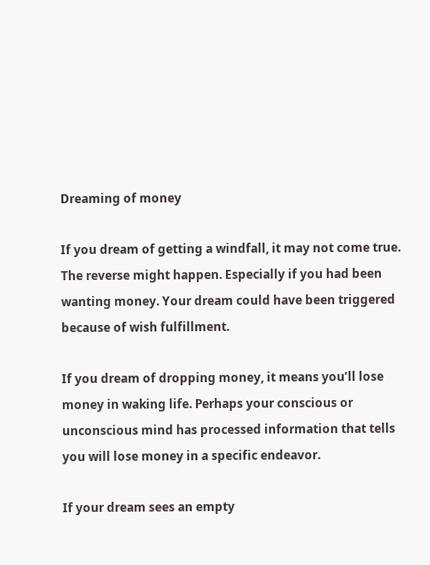Dreaming of money

If you dream of getting a windfall, it may not come true. The reverse might happen. Especially if you had been wanting money. Your dream could have been triggered because of wish fulfillment.

If you dream of dropping money, it means you’ll lose money in waking life. Perhaps your conscious or unconscious mind has processed information that tells you will lose money in a specific endeavor.

If your dream sees an empty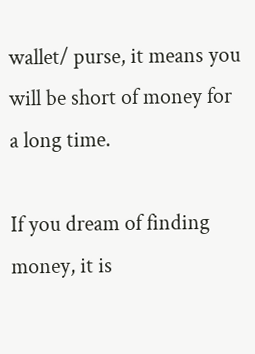wallet/ purse, it means you will be short of money for a long time.

If you dream of finding money, it is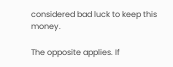considered bad luck to keep this money.

The opposite applies. If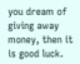you dream of giving away money, then it is good luck.